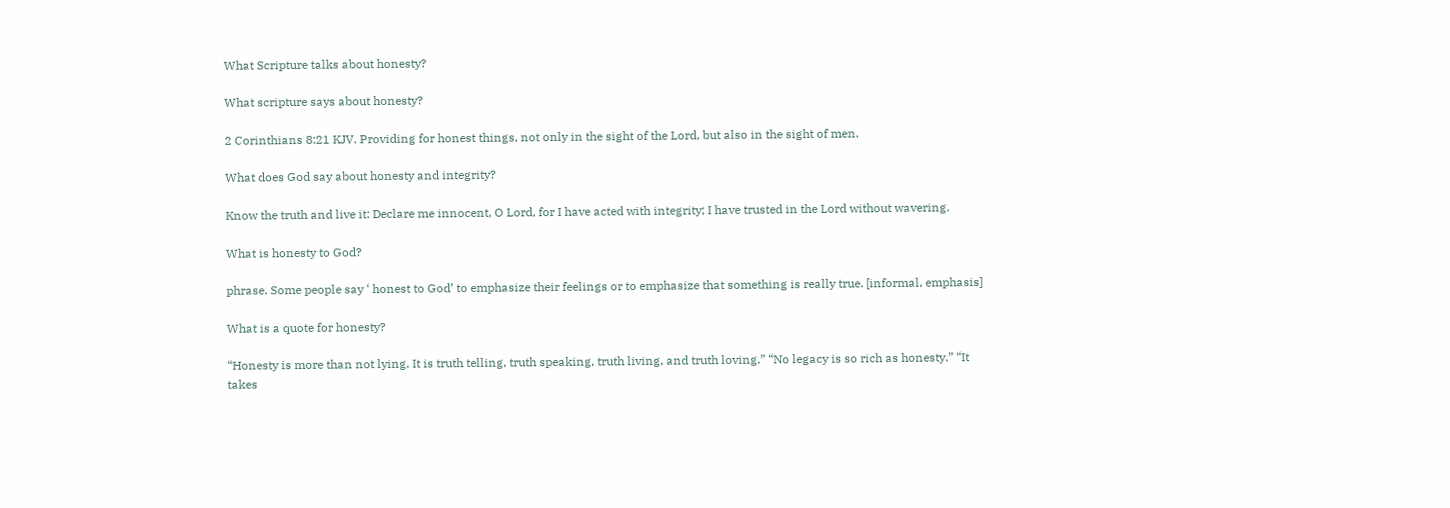What Scripture talks about honesty?

What scripture says about honesty?

2 Corinthians 8:21 KJV. Providing for honest things, not only in the sight of the Lord, but also in the sight of men.

What does God say about honesty and integrity?

Know the truth and live it: Declare me innocent, O Lord, for I have acted with integrity; I have trusted in the Lord without wavering.

What is honesty to God?

phrase. Some people say ‘ honest to God’ to emphasize their feelings or to emphasize that something is really true. [informal, emphasis]

What is a quote for honesty?

“Honesty is more than not lying. It is truth telling, truth speaking, truth living, and truth loving.” “No legacy is so rich as honesty.” “It takes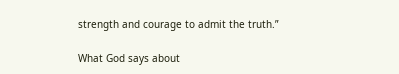strength and courage to admit the truth.”

What God says about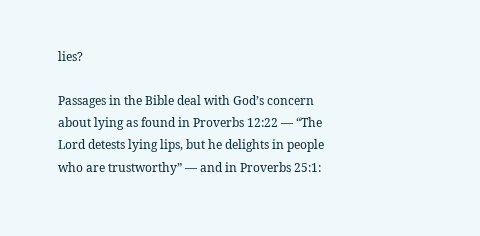lies?

Passages in the Bible deal with God’s concern about lying as found in Proverbs 12:22 — “The Lord detests lying lips, but he delights in people who are trustworthy” — and in Proverbs 25:1: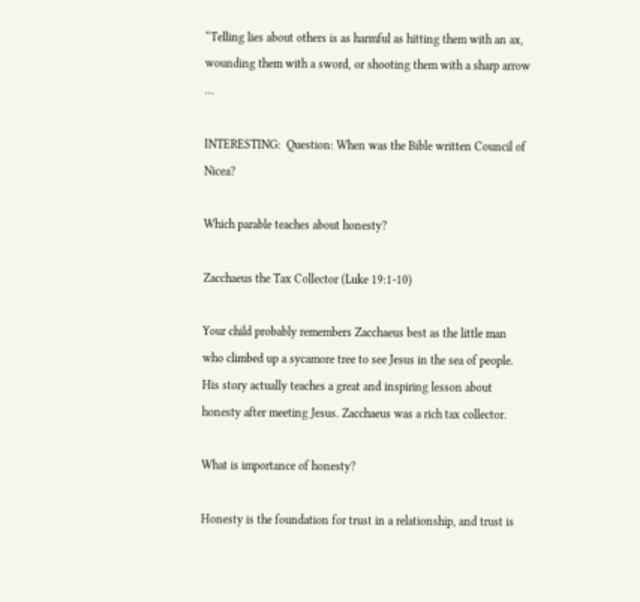“Telling lies about others is as harmful as hitting them with an ax, wounding them with a sword, or shooting them with a sharp arrow …

INTERESTING:  Question: When was the Bible written Council of Nicea?

Which parable teaches about honesty?

Zacchaeus the Tax Collector (Luke 19:1-10)

Your child probably remembers Zacchaeus best as the little man who climbed up a sycamore tree to see Jesus in the sea of people. His story actually teaches a great and inspiring lesson about honesty after meeting Jesus. Zacchaeus was a rich tax collector.

What is importance of honesty?

Honesty is the foundation for trust in a relationship, and trust is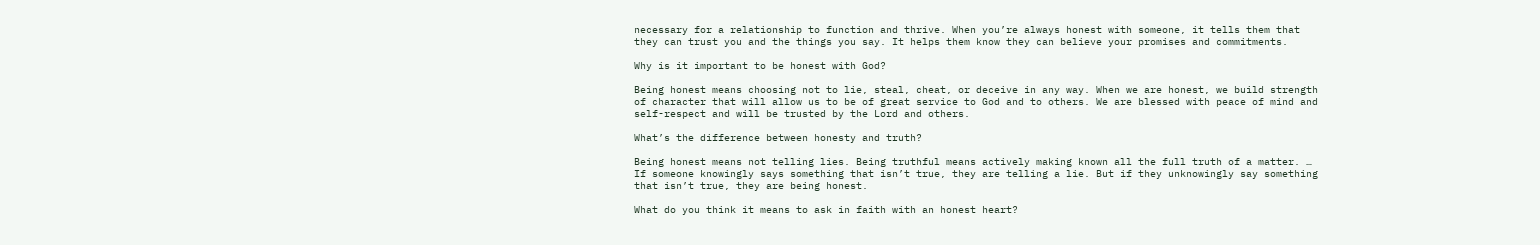necessary for a relationship to function and thrive. When you’re always honest with someone, it tells them that they can trust you and the things you say. It helps them know they can believe your promises and commitments.

Why is it important to be honest with God?

Being honest means choosing not to lie, steal, cheat, or deceive in any way. When we are honest, we build strength of character that will allow us to be of great service to God and to others. We are blessed with peace of mind and self-respect and will be trusted by the Lord and others.

What’s the difference between honesty and truth?

Being honest means not telling lies. Being truthful means actively making known all the full truth of a matter. … If someone knowingly says something that isn’t true, they are telling a lie. But if they unknowingly say something that isn’t true, they are being honest.

What do you think it means to ask in faith with an honest heart?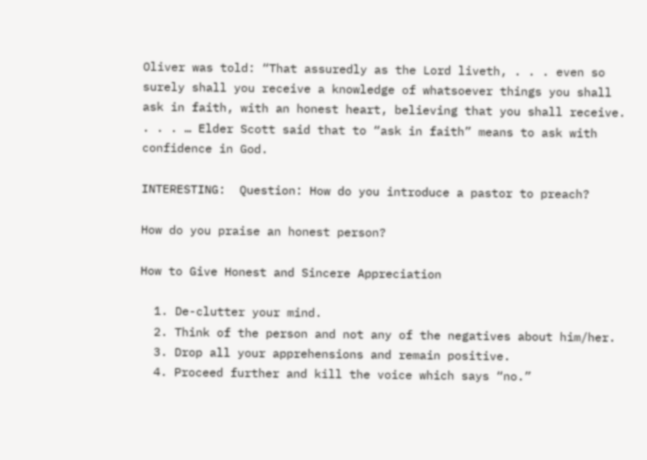Oliver was told: “That assuredly as the Lord liveth, . . . even so surely shall you receive a knowledge of whatsoever things you shall ask in faith, with an honest heart, believing that you shall receive. . . . … Elder Scott said that to “ask in faith” means to ask with confidence in God.

INTERESTING:  Question: How do you introduce a pastor to preach?

How do you praise an honest person?

How to Give Honest and Sincere Appreciation

  1. De-clutter your mind.
  2. Think of the person and not any of the negatives about him/her.
  3. Drop all your apprehensions and remain positive.
  4. Proceed further and kill the voice which says “no.”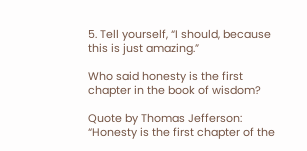5. Tell yourself, “I should, because this is just amazing.”

Who said honesty is the first chapter in the book of wisdom?

Quote by Thomas Jefferson: “Honesty is the first chapter of the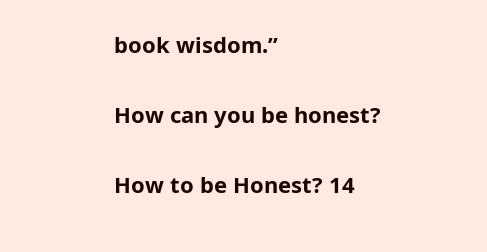book wisdom.”

How can you be honest?

How to be Honest? 14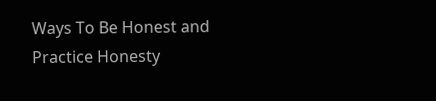Ways To Be Honest and Practice Honesty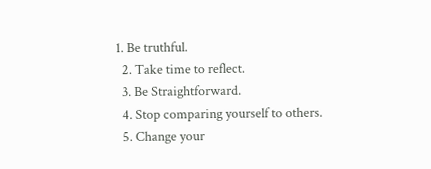1. Be truthful.
  2. Take time to reflect.
  3. Be Straightforward.
  4. Stop comparing yourself to others.
  5. Change your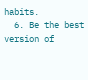habits.
  6. Be the best version of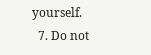yourself.
  7. Do not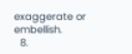exaggerate or embellish.
  8.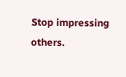Stop impressing others.